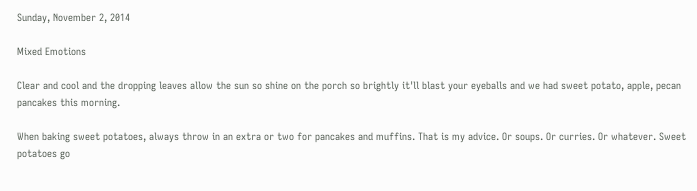Sunday, November 2, 2014

Mixed Emotions

Clear and cool and the dropping leaves allow the sun so shine on the porch so brightly it'll blast your eyeballs and we had sweet potato, apple, pecan pancakes this morning.

When baking sweet potatoes, always throw in an extra or two for pancakes and muffins. That is my advice. Or soups. Or curries. Or whatever. Sweet potatoes go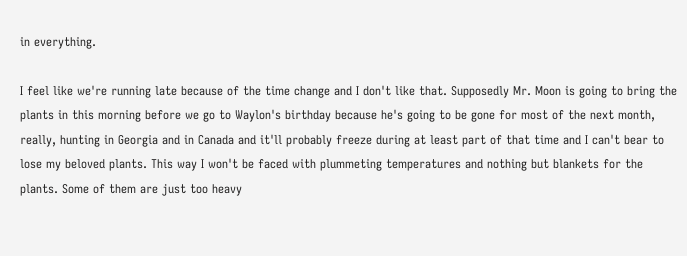in everything.

I feel like we're running late because of the time change and I don't like that. Supposedly Mr. Moon is going to bring the plants in this morning before we go to Waylon's birthday because he's going to be gone for most of the next month, really, hunting in Georgia and in Canada and it'll probably freeze during at least part of that time and I can't bear to lose my beloved plants. This way I won't be faced with plummeting temperatures and nothing but blankets for the plants. Some of them are just too heavy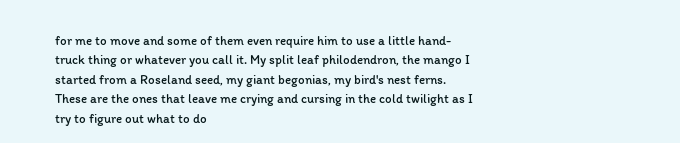for me to move and some of them even require him to use a little hand-truck thing or whatever you call it. My split leaf philodendron, the mango I started from a Roseland seed, my giant begonias, my bird's nest ferns. These are the ones that leave me crying and cursing in the cold twilight as I try to figure out what to do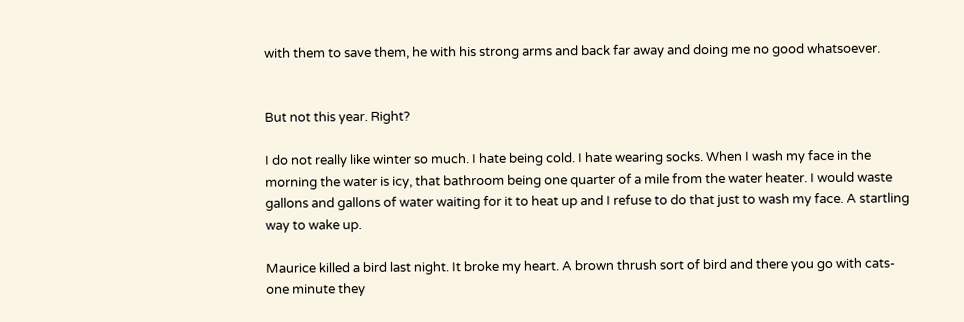with them to save them, he with his strong arms and back far away and doing me no good whatsoever.


But not this year. Right?

I do not really like winter so much. I hate being cold. I hate wearing socks. When I wash my face in the morning the water is icy, that bathroom being one quarter of a mile from the water heater. I would waste gallons and gallons of water waiting for it to heat up and I refuse to do that just to wash my face. A startling way to wake up.

Maurice killed a bird last night. It broke my heart. A brown thrush sort of bird and there you go with cats- one minute they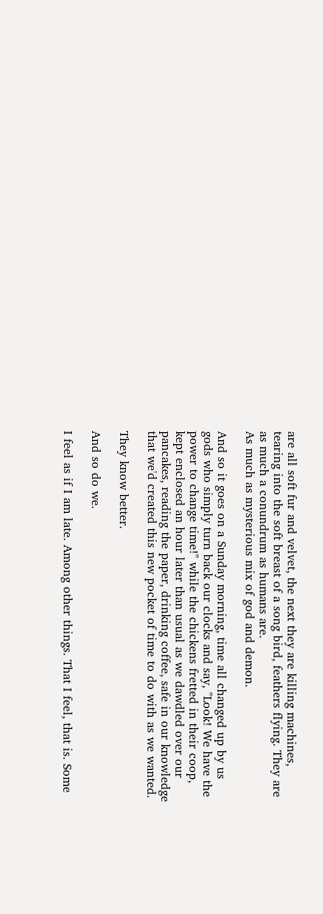are all soft fur and velvet, the next they are killing machines, tearing into the soft breast of a song bird, feathers flying. They are as much a conundrum as humans are.
As much as mysterious mix of god and demon.

And so it goes on a Sunday morning, time all changed up by us gods who simply turn back our clocks and say, "Look! We have the power to change time!" while the chickens fretted in their coop, kept enclosed an hour later than usual as we dawdled over our pancakes, reading the paper, drinking coffee, safe in our knowledge that we'd created this new pocket of time to do with as we wanted.

They know better.

And so do we.

I feel as if I am late. Among other things. That I feel, that is. Some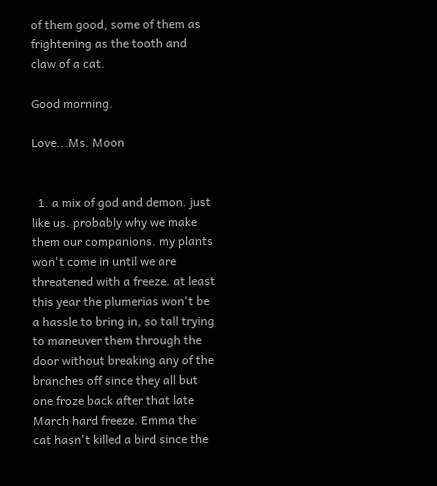of them good, some of them as frightening as the tooth and claw of a cat.

Good morning.

Love...Ms. Moon


  1. a mix of god and demon. just like us. probably why we make them our companions. my plants won't come in until we are threatened with a freeze. at least this year the plumerias won't be a hassle to bring in, so tall trying to maneuver them through the door without breaking any of the branches off since they all but one froze back after that late March hard freeze. Emma the cat hasn't killed a bird since the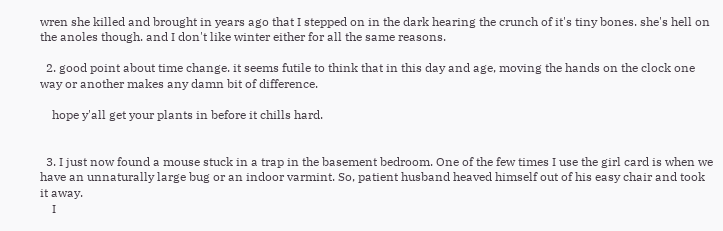wren she killed and brought in years ago that I stepped on in the dark hearing the crunch of it's tiny bones. she's hell on the anoles though. and I don't like winter either for all the same reasons.

  2. good point about time change. it seems futile to think that in this day and age, moving the hands on the clock one way or another makes any damn bit of difference.

    hope y'all get your plants in before it chills hard.


  3. I just now found a mouse stuck in a trap in the basement bedroom. One of the few times I use the girl card is when we have an unnaturally large bug or an indoor varmint. So, patient husband heaved himself out of his easy chair and took it away.
    I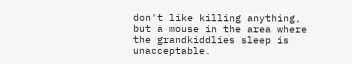don't like killing anything, but a mouse in the area where the grandkiddlies sleep is unacceptable.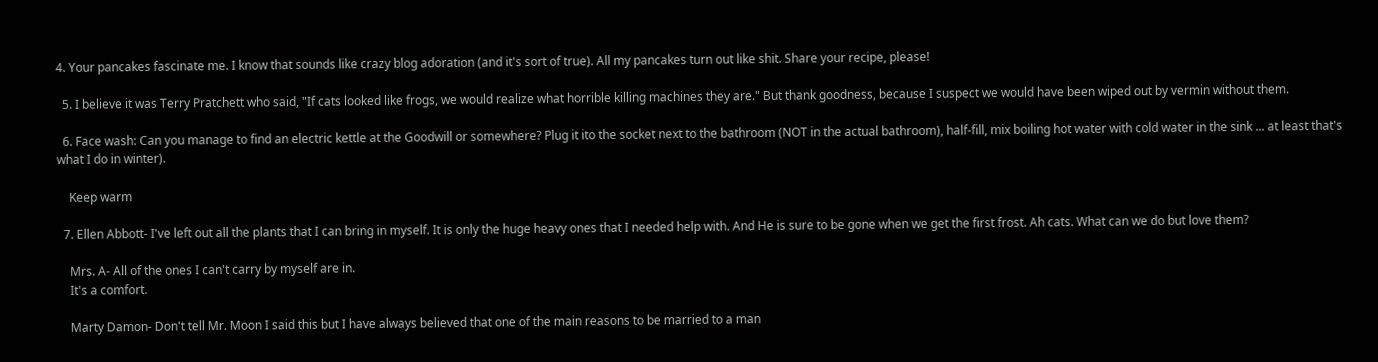4. Your pancakes fascinate me. I know that sounds like crazy blog adoration (and it's sort of true). All my pancakes turn out like shit. Share your recipe, please!

  5. I believe it was Terry Pratchett who said, "If cats looked like frogs, we would realize what horrible killing machines they are." But thank goodness, because I suspect we would have been wiped out by vermin without them.

  6. Face wash: Can you manage to find an electric kettle at the Goodwill or somewhere? Plug it ito the socket next to the bathroom (NOT in the actual bathroom), half-fill, mix boiling hot water with cold water in the sink ... at least that's what I do in winter).

    Keep warm

  7. Ellen Abbott- I've left out all the plants that I can bring in myself. It is only the huge heavy ones that I needed help with. And He is sure to be gone when we get the first frost. Ah cats. What can we do but love them?

    Mrs. A- All of the ones I can't carry by myself are in.
    It's a comfort.

    Marty Damon- Don't tell Mr. Moon I said this but I have always believed that one of the main reasons to be married to a man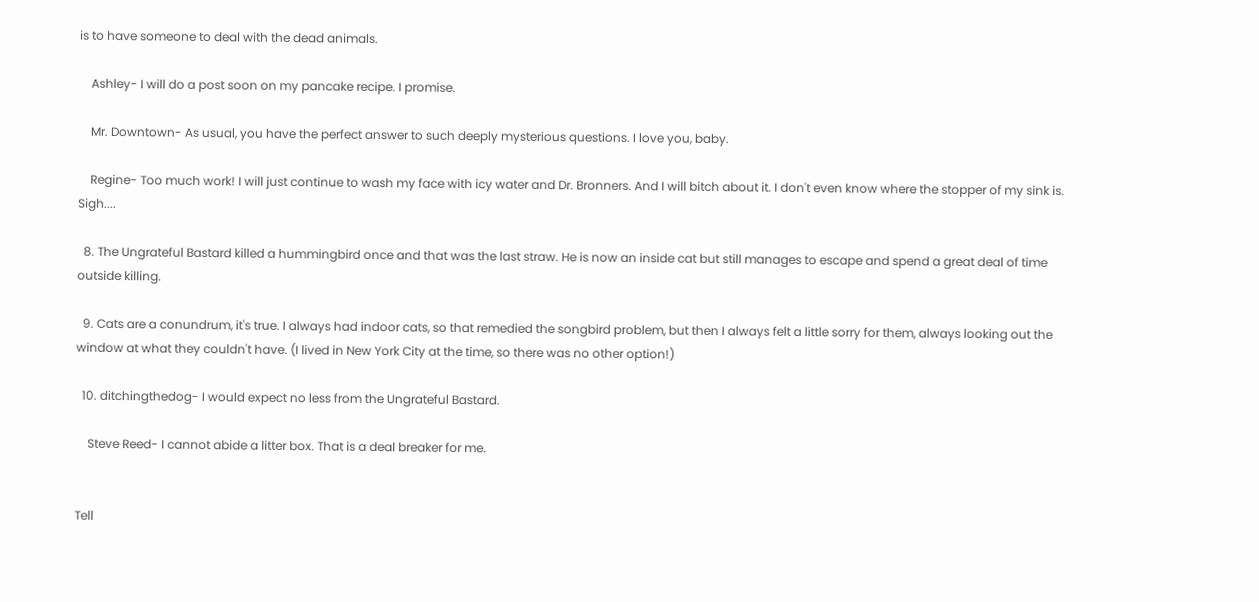is to have someone to deal with the dead animals.

    Ashley- I will do a post soon on my pancake recipe. I promise.

    Mr. Downtown- As usual, you have the perfect answer to such deeply mysterious questions. I love you, baby.

    Regine- Too much work! I will just continue to wash my face with icy water and Dr. Bronners. And I will bitch about it. I don't even know where the stopper of my sink is. Sigh....

  8. The Ungrateful Bastard killed a hummingbird once and that was the last straw. He is now an inside cat but still manages to escape and spend a great deal of time outside killing.

  9. Cats are a conundrum, it's true. I always had indoor cats, so that remedied the songbird problem, but then I always felt a little sorry for them, always looking out the window at what they couldn't have. (I lived in New York City at the time, so there was no other option!)

  10. ditchingthedog- I would expect no less from the Ungrateful Bastard.

    Steve Reed- I cannot abide a litter box. That is a deal breaker for me.


Tell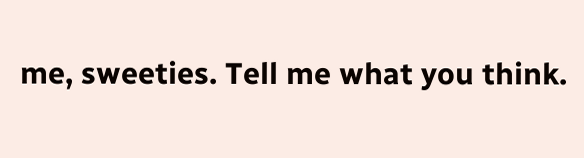me, sweeties. Tell me what you think.